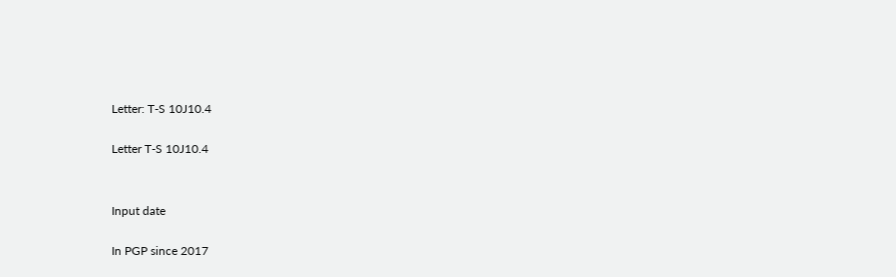Letter: T-S 10J10.4

Letter T-S 10J10.4


Input date

In PGP since 2017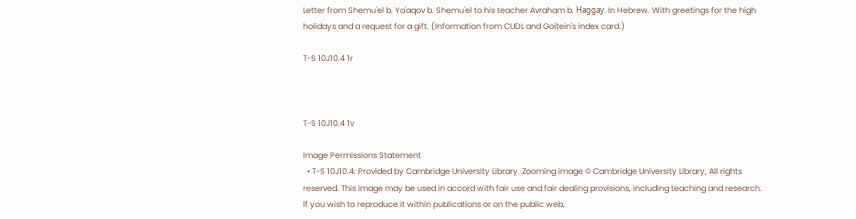Letter from Shemuʾel b. Yaʿaqov b. Shemuʾel to his teacher Avraham b. Ḥaggay. In Hebrew. With greetings for the high holidays and a request for a gift. (Information from CUDL and Goitein's index card.)

T-S 10J10.4 1r



T-S 10J10.4 1v

Image Permissions Statement
  • T-S 10J10.4: Provided by Cambridge University Library. Zooming image © Cambridge University Library, All rights reserved. This image may be used in accord with fair use and fair dealing provisions, including teaching and research. If you wish to reproduce it within publications or on the public web,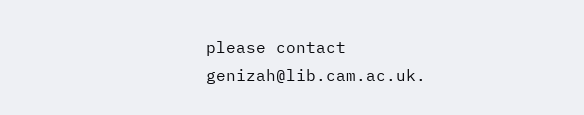please contact genizah@lib.cam.ac.uk.